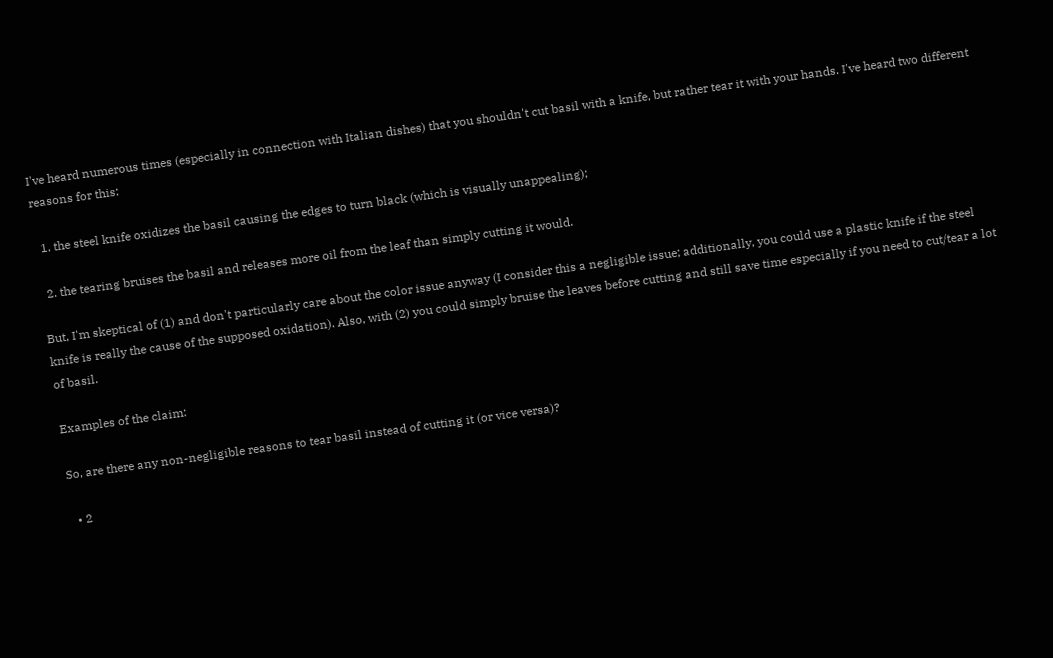I've heard numerous times (especially in connection with Italian dishes) that you shouldn't cut basil with a knife, but rather tear it with your hands. I've heard two different reasons for this:

  1. the steel knife oxidizes the basil causing the edges to turn black (which is visually unappealing);

  2. the tearing bruises the basil and releases more oil from the leaf than simply cutting it would.

But, I'm skeptical of (1) and don't particularly care about the color issue anyway (I consider this a negligible issue; additionally, you could use a plastic knife if the steel knife is really the cause of the supposed oxidation). Also, with (2) you could simply bruise the leaves before cutting and still save time especially if you need to cut/tear a lot of basil.

Examples of the claim:

So, are there any non-negligible reasons to tear basil instead of cutting it (or vice versa)?

  • 2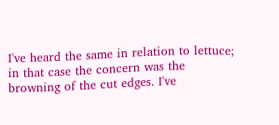I've heard the same in relation to lettuce; in that case the concern was the browning of the cut edges. I've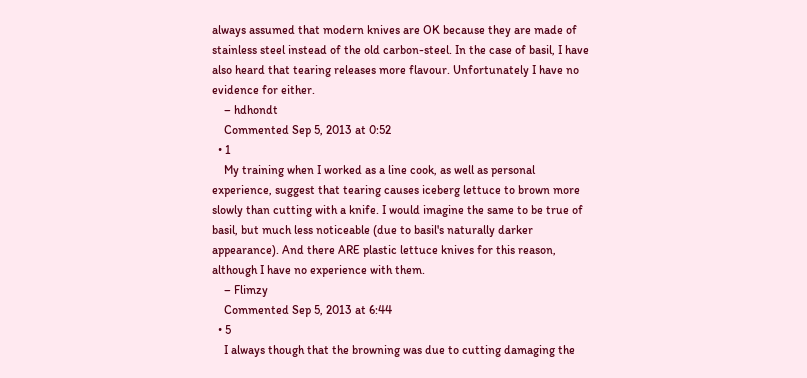always assumed that modern knives are OK because they are made of stainless steel instead of the old carbon-steel. In the case of basil, I have also heard that tearing releases more flavour. Unfortunately I have no evidence for either.
    – hdhondt
    Commented Sep 5, 2013 at 0:52
  • 1
    My training when I worked as a line cook, as well as personal experience, suggest that tearing causes iceberg lettuce to brown more slowly than cutting with a knife. I would imagine the same to be true of basil, but much less noticeable (due to basil's naturally darker appearance). And there ARE plastic lettuce knives for this reason, although I have no experience with them.
    – Flimzy
    Commented Sep 5, 2013 at 6:44
  • 5
    I always though that the browning was due to cutting damaging the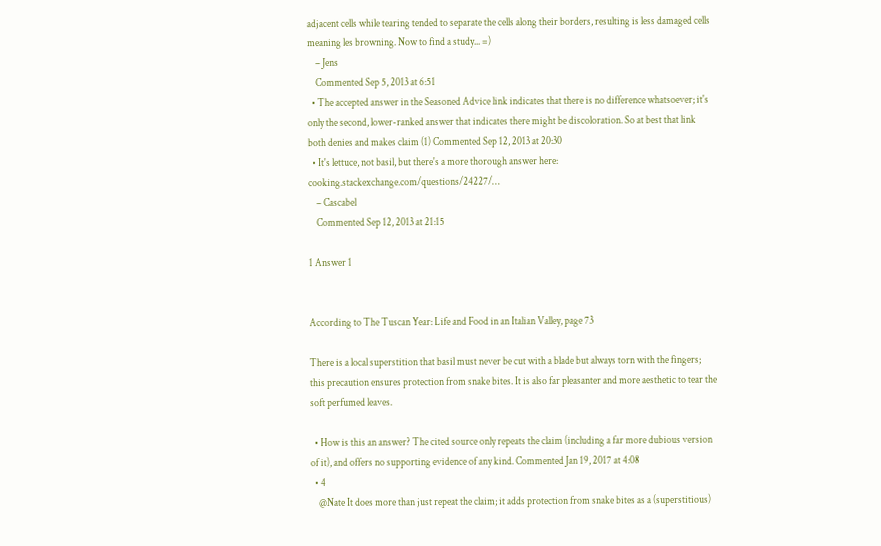adjacent cells while tearing tended to separate the cells along their borders, resulting is less damaged cells meaning les browning. Now to find a study... =)
    – Jens
    Commented Sep 5, 2013 at 6:51
  • The accepted answer in the Seasoned Advice link indicates that there is no difference whatsoever; it's only the second, lower-ranked answer that indicates there might be discoloration. So at best that link both denies and makes claim (1) Commented Sep 12, 2013 at 20:30
  • It's lettuce, not basil, but there's a more thorough answer here: cooking.stackexchange.com/questions/24227/…
    – Cascabel
    Commented Sep 12, 2013 at 21:15

1 Answer 1


According to The Tuscan Year: Life and Food in an Italian Valley, page 73

There is a local superstition that basil must never be cut with a blade but always torn with the fingers; this precaution ensures protection from snake bites. It is also far pleasanter and more aesthetic to tear the soft perfumed leaves.

  • How is this an answer? The cited source only repeats the claim (including a far more dubious version of it), and offers no supporting evidence of any kind. Commented Jan 19, 2017 at 4:08
  • 4
    @Nate It does more than just repeat the claim; it adds protection from snake bites as a (superstitious)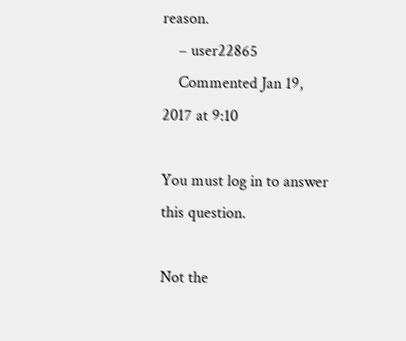reason.
    – user22865
    Commented Jan 19, 2017 at 9:10

You must log in to answer this question.

Not the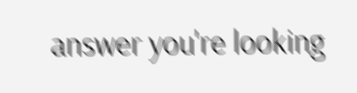answer you're looking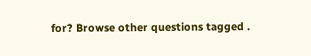for? Browse other questions tagged .